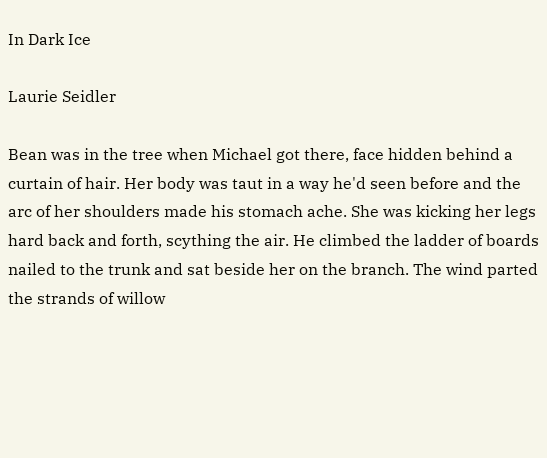In Dark Ice

Laurie Seidler

Bean was in the tree when Michael got there, face hidden behind a curtain of hair. Her body was taut in a way he'd seen before and the arc of her shoulders made his stomach ache. She was kicking her legs hard back and forth, scything the air. He climbed the ladder of boards nailed to the trunk and sat beside her on the branch. The wind parted the strands of willow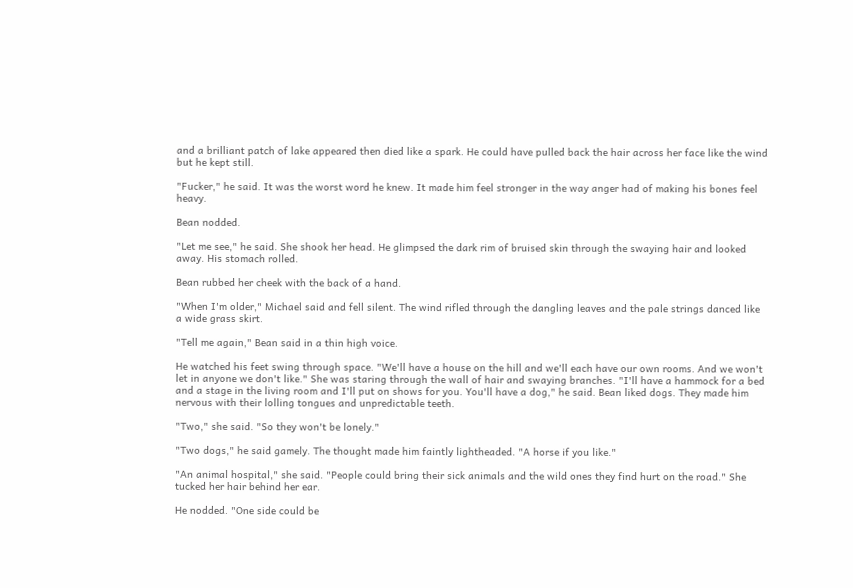and a brilliant patch of lake appeared then died like a spark. He could have pulled back the hair across her face like the wind but he kept still.

"Fucker," he said. It was the worst word he knew. It made him feel stronger in the way anger had of making his bones feel heavy.

Bean nodded.

"Let me see," he said. She shook her head. He glimpsed the dark rim of bruised skin through the swaying hair and looked away. His stomach rolled.

Bean rubbed her cheek with the back of a hand.

"When I'm older," Michael said and fell silent. The wind rifled through the dangling leaves and the pale strings danced like a wide grass skirt.

"Tell me again," Bean said in a thin high voice.

He watched his feet swing through space. "We'll have a house on the hill and we'll each have our own rooms. And we won't let in anyone we don't like." She was staring through the wall of hair and swaying branches. "I'll have a hammock for a bed and a stage in the living room and I'll put on shows for you. You'll have a dog," he said. Bean liked dogs. They made him nervous with their lolling tongues and unpredictable teeth.

"Two," she said. "So they won't be lonely."

"Two dogs," he said gamely. The thought made him faintly lightheaded. "A horse if you like."

"An animal hospital," she said. "People could bring their sick animals and the wild ones they find hurt on the road." She tucked her hair behind her ear.

He nodded. "One side could be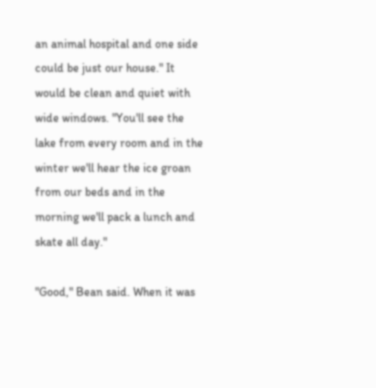an animal hospital and one side could be just our house." It would be clean and quiet with wide windows. "You'll see the lake from every room and in the winter we'll hear the ice groan from our beds and in the morning we'll pack a lunch and skate all day."

"Good," Bean said. When it was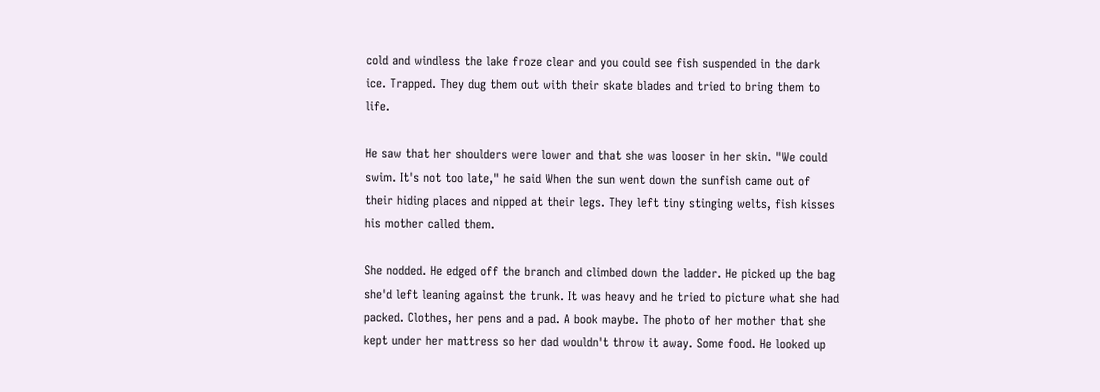cold and windless the lake froze clear and you could see fish suspended in the dark ice. Trapped. They dug them out with their skate blades and tried to bring them to life.

He saw that her shoulders were lower and that she was looser in her skin. "We could swim. It's not too late," he said When the sun went down the sunfish came out of their hiding places and nipped at their legs. They left tiny stinging welts, fish kisses his mother called them.

She nodded. He edged off the branch and climbed down the ladder. He picked up the bag she'd left leaning against the trunk. It was heavy and he tried to picture what she had packed. Clothes, her pens and a pad. A book maybe. The photo of her mother that she kept under her mattress so her dad wouldn't throw it away. Some food. He looked up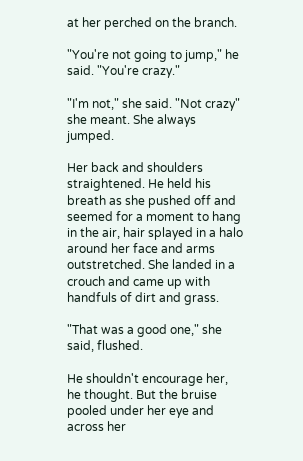at her perched on the branch.

"You're not going to jump," he said. "You're crazy."

"I'm not," she said. "Not crazy" she meant. She always jumped.

Her back and shoulders straightened. He held his breath as she pushed off and seemed for a moment to hang in the air, hair splayed in a halo around her face and arms outstretched. She landed in a crouch and came up with handfuls of dirt and grass.

"That was a good one," she said, flushed.

He shouldn't encourage her, he thought. But the bruise pooled under her eye and across her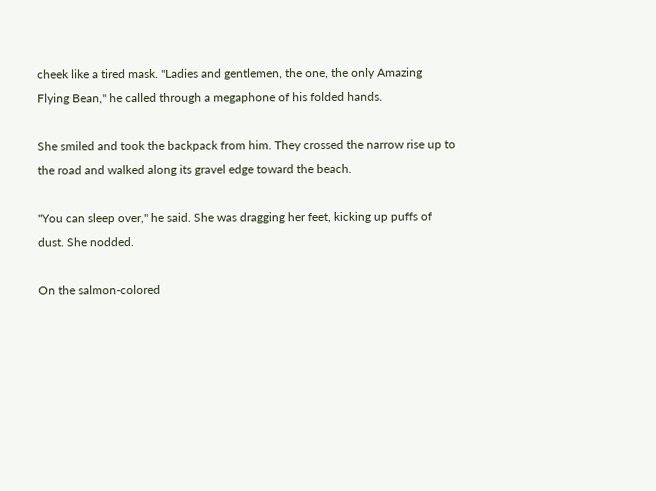cheek like a tired mask. "Ladies and gentlemen, the one, the only Amazing Flying Bean," he called through a megaphone of his folded hands.

She smiled and took the backpack from him. They crossed the narrow rise up to the road and walked along its gravel edge toward the beach.

"You can sleep over," he said. She was dragging her feet, kicking up puffs of dust. She nodded.

On the salmon-colored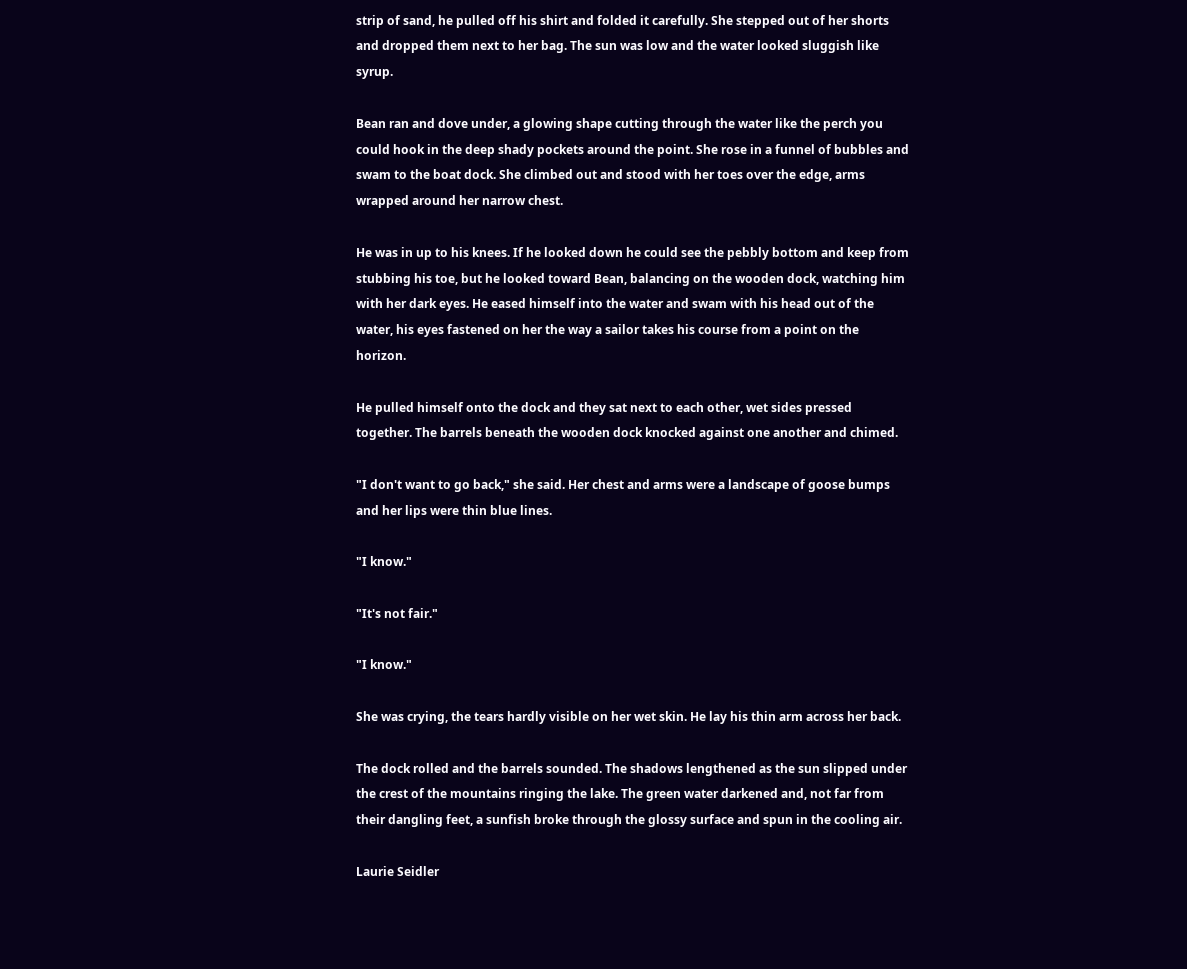strip of sand, he pulled off his shirt and folded it carefully. She stepped out of her shorts and dropped them next to her bag. The sun was low and the water looked sluggish like syrup.

Bean ran and dove under, a glowing shape cutting through the water like the perch you could hook in the deep shady pockets around the point. She rose in a funnel of bubbles and swam to the boat dock. She climbed out and stood with her toes over the edge, arms wrapped around her narrow chest.

He was in up to his knees. If he looked down he could see the pebbly bottom and keep from stubbing his toe, but he looked toward Bean, balancing on the wooden dock, watching him with her dark eyes. He eased himself into the water and swam with his head out of the water, his eyes fastened on her the way a sailor takes his course from a point on the horizon.

He pulled himself onto the dock and they sat next to each other, wet sides pressed together. The barrels beneath the wooden dock knocked against one another and chimed.

"I don't want to go back," she said. Her chest and arms were a landscape of goose bumps and her lips were thin blue lines.

"I know."

"It's not fair."

"I know."

She was crying, the tears hardly visible on her wet skin. He lay his thin arm across her back.

The dock rolled and the barrels sounded. The shadows lengthened as the sun slipped under the crest of the mountains ringing the lake. The green water darkened and, not far from their dangling feet, a sunfish broke through the glossy surface and spun in the cooling air.

Laurie Seidler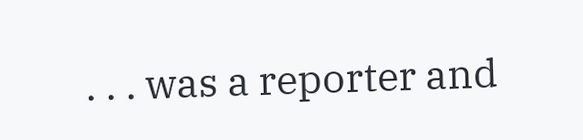. . . was a reporter and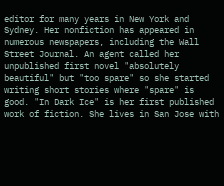editor for many years in New York and Sydney. Her nonfiction has appeared in numerous newspapers, including the Wall Street Journal. An agent called her unpublished first novel "absolutely beautiful" but "too spare" so she started writing short stories where "spare" is good. "In Dark Ice" is her first published work of fiction. She lives in San Jose with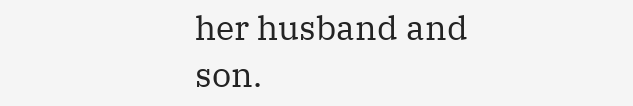her husband and son.